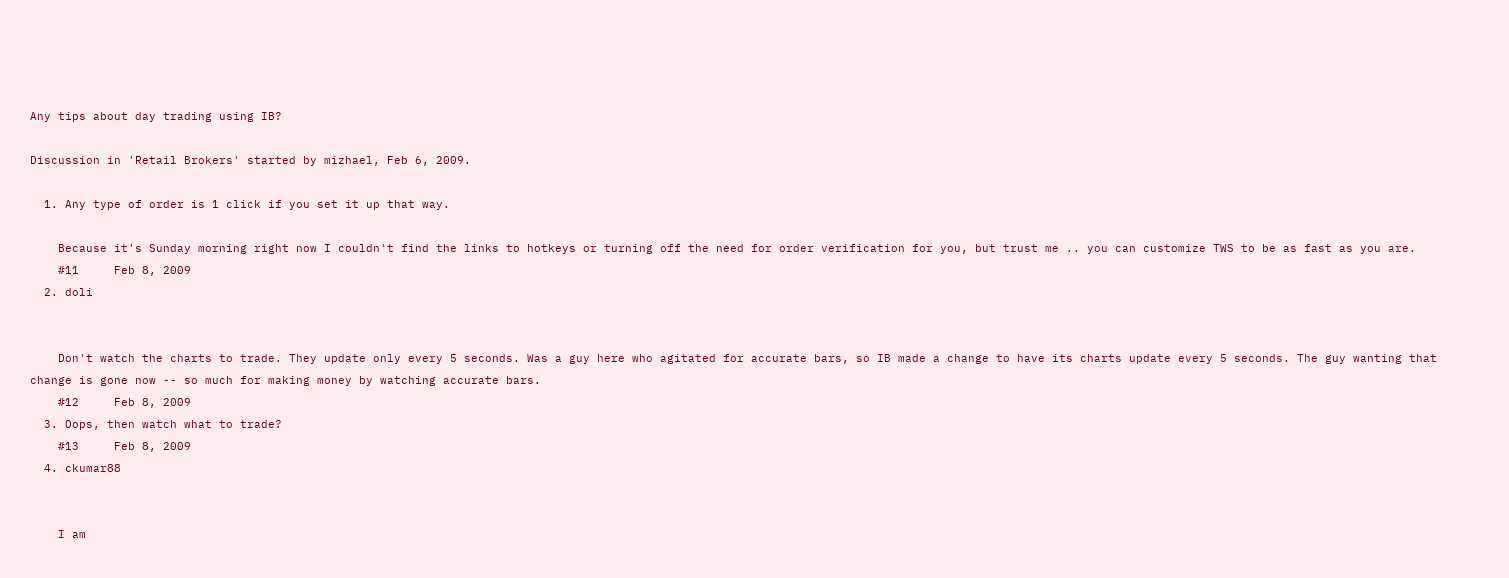Any tips about day trading using IB?

Discussion in 'Retail Brokers' started by mizhael, Feb 6, 2009.

  1. Any type of order is 1 click if you set it up that way.

    Because it's Sunday morning right now I couldn't find the links to hotkeys or turning off the need for order verification for you, but trust me .. you can customize TWS to be as fast as you are.
    #11     Feb 8, 2009
  2. doli


    Don't watch the charts to trade. They update only every 5 seconds. Was a guy here who agitated for accurate bars, so IB made a change to have its charts update every 5 seconds. The guy wanting that change is gone now -- so much for making money by watching accurate bars.
    #12     Feb 8, 2009
  3. Oops, then watch what to trade?
    #13     Feb 8, 2009
  4. ckumar88


    I am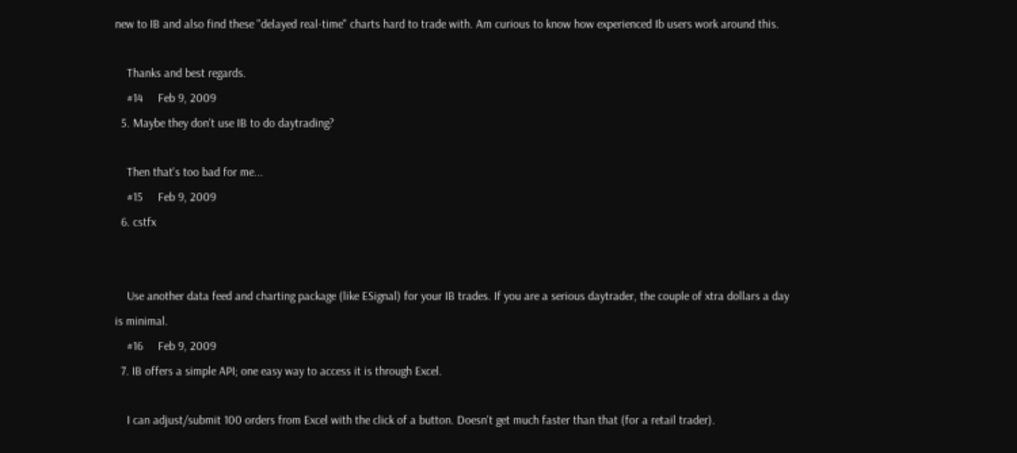new to IB and also find these "delayed real-time" charts hard to trade with. Am curious to know how experienced Ib users work around this.

    Thanks and best regards.
    #14     Feb 9, 2009
  5. Maybe they don't use IB to do daytrading?

    Then that's too bad for me...
    #15     Feb 9, 2009
  6. cstfx


    Use another data feed and charting package (like ESignal) for your IB trades. If you are a serious daytrader, the couple of xtra dollars a day is minimal.
    #16     Feb 9, 2009
  7. IB offers a simple API; one easy way to access it is through Excel.

    I can adjust/submit 100 orders from Excel with the click of a button. Doesn't get much faster than that (for a retail trader).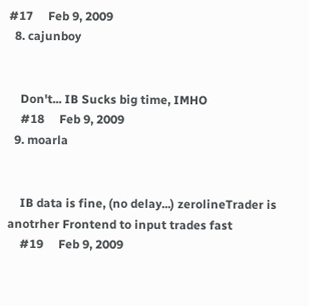#17     Feb 9, 2009
  8. cajunboy


    Don't... IB Sucks big time, IMHO
    #18     Feb 9, 2009
  9. moarla


    IB data is fine, (no delay...) zerolineTrader is anotrher Frontend to input trades fast
    #19     Feb 9, 2009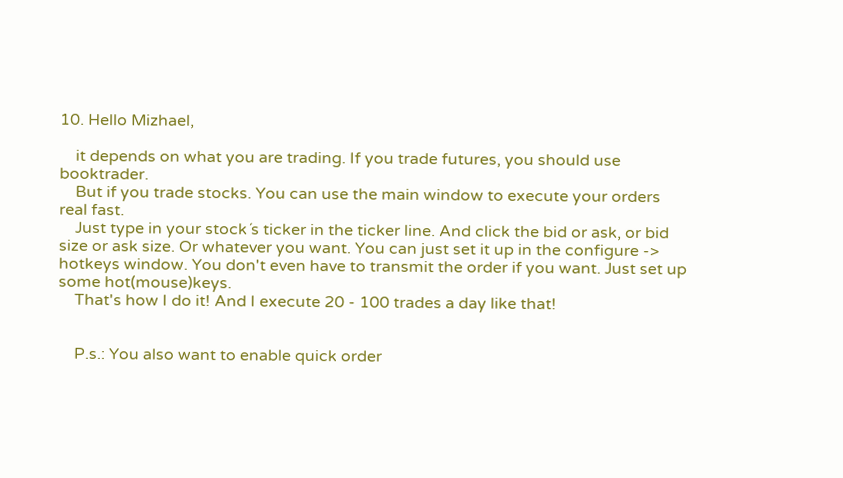10. Hello Mizhael,

    it depends on what you are trading. If you trade futures, you should use booktrader.
    But if you trade stocks. You can use the main window to execute your orders real fast.
    Just type in your stock´s ticker in the ticker line. And click the bid or ask, or bid size or ask size. Or whatever you want. You can just set it up in the configure -> hotkeys window. You don't even have to transmit the order if you want. Just set up some hot(mouse)keys.
    That's how I do it! And I execute 20 - 100 trades a day like that!


    P.s.: You also want to enable quick order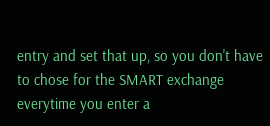entry and set that up, so you don't have to chose for the SMART exchange everytime you enter a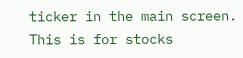ticker in the main screen. This is for stocks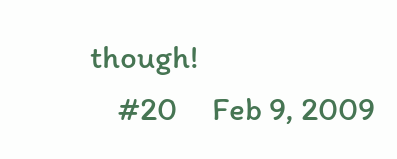though!
    #20     Feb 9, 2009